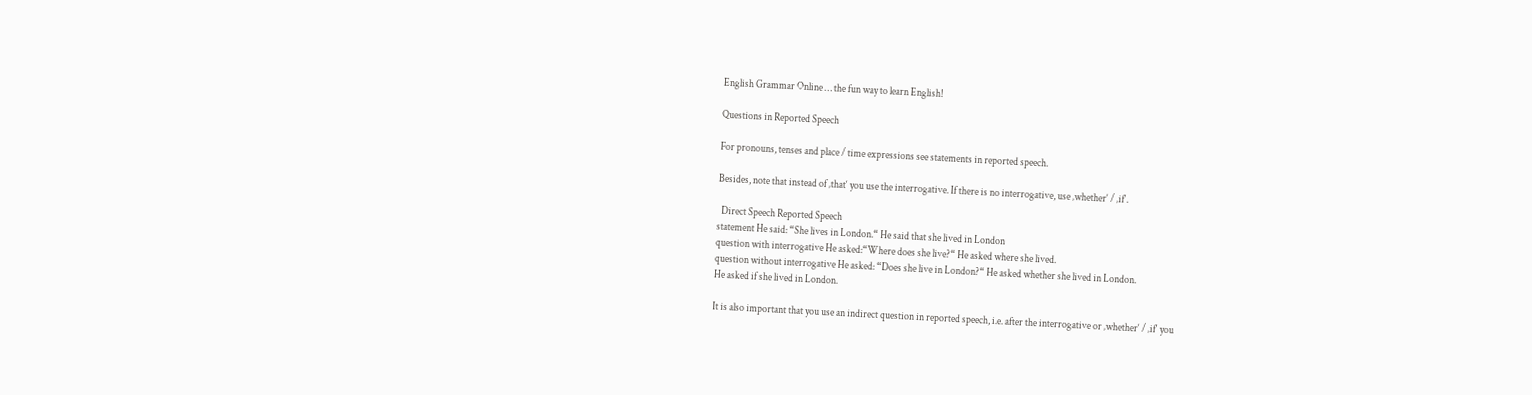English Grammar Online … the fun way to learn English!

Questions in Reported Speech

For pronouns, tenses and place / time expressions see statements in reported speech.

Besides, note that instead of ‚that‘ you use the interrogative. If there is no interrogative, use ‚whether‘ / ‚if‘.

  Direct Speech Reported Speech
statement He said: “She lives in London.“ He said that she lived in London
question with interrogative He asked:“Where does she live?“ He asked where she lived.
question without interrogative He asked: “Does she live in London?“ He asked whether she lived in London.
He asked if she lived in London.

It is also important that you use an indirect question in reported speech, i.e. after the interrogative or ‚whether‘ / ‚if‘ you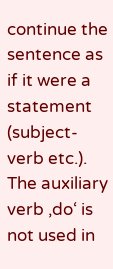continue the sentence as if it were a statement (subject-verb etc.). The auxiliary verb ‚do‘ is not used in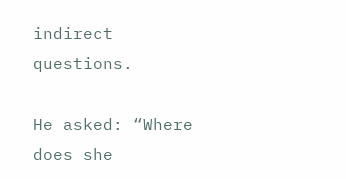indirect questions.

He asked: “Where does she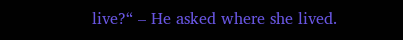live?“ – He asked where she lived.